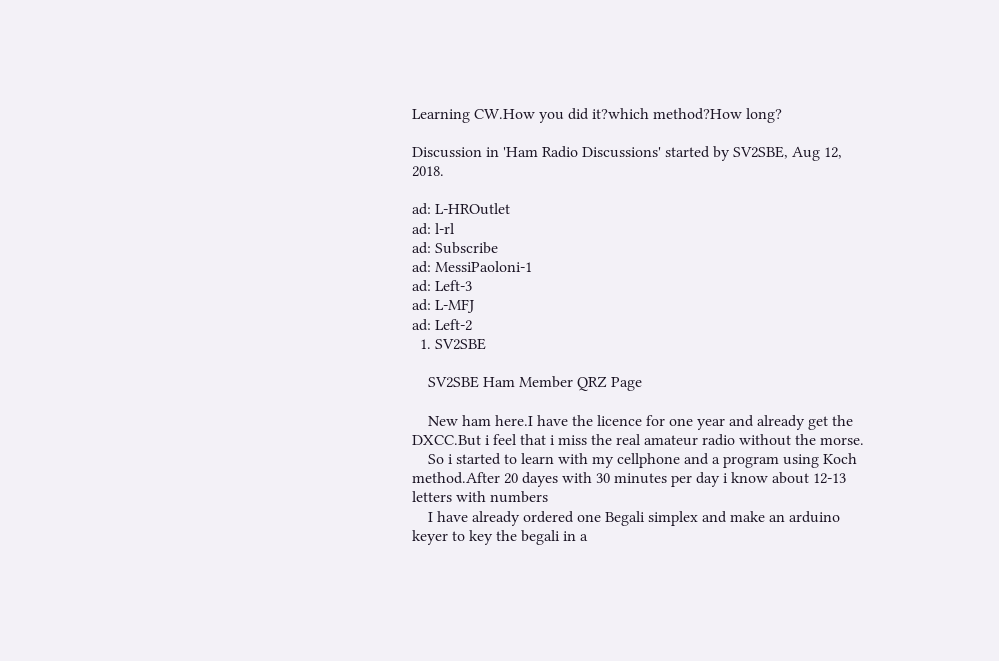Learning CW.How you did it?which method?How long?

Discussion in 'Ham Radio Discussions' started by SV2SBE, Aug 12, 2018.

ad: L-HROutlet
ad: l-rl
ad: Subscribe
ad: MessiPaoloni-1
ad: Left-3
ad: L-MFJ
ad: Left-2
  1. SV2SBE

    SV2SBE Ham Member QRZ Page

    New ham here.I have the licence for one year and already get the DXCC.But i feel that i miss the real amateur radio without the morse.
    So i started to learn with my cellphone and a program using Koch method.After 20 dayes with 30 minutes per day i know about 12-13 letters with numbers
    I have already ordered one Begali simplex and make an arduino keyer to key the begali in a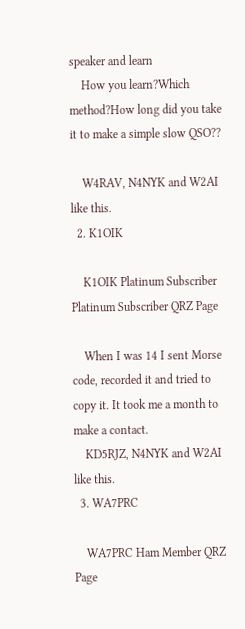speaker and learn
    How you learn?Which method?How long did you take it to make a simple slow QSO??

    W4RAV, N4NYK and W2AI like this.
  2. K1OIK

    K1OIK Platinum Subscriber Platinum Subscriber QRZ Page

    When I was 14 I sent Morse code, recorded it and tried to copy it. It took me a month to make a contact.
    KD5RJZ, N4NYK and W2AI like this.
  3. WA7PRC

    WA7PRC Ham Member QRZ Page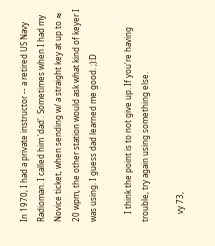In 1970, I had a private instructor -- a retired US Navy Radioman. I called him 'dad'. Sometimes when I had my Novice ticket, when sending w/ a straight key at up to ≈ 20 wpm, the other station would ask what kind of keyer I was using. I guess dad learned me good. ;):D

    I think the point is to not give up. If you're having trouble, try again using something else.

    vy 73,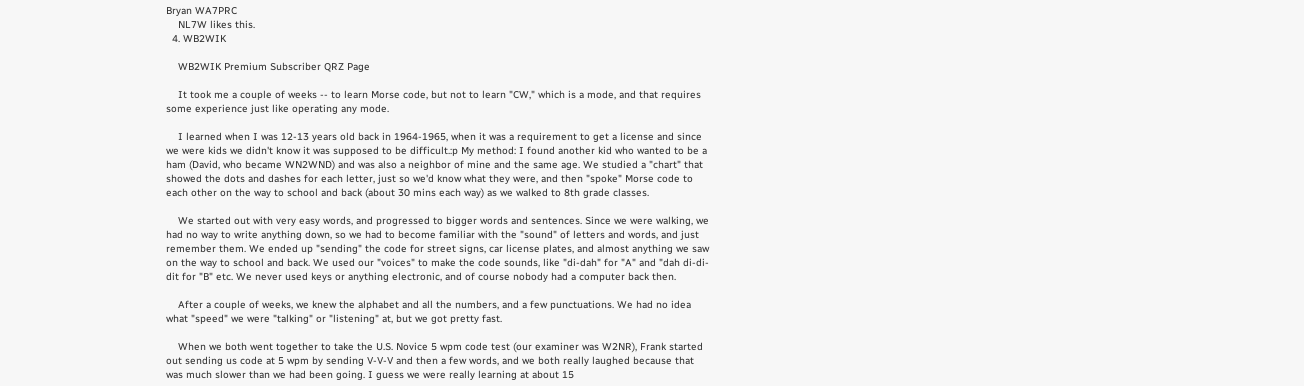Bryan WA7PRC
    NL7W likes this.
  4. WB2WIK

    WB2WIK Premium Subscriber QRZ Page

    It took me a couple of weeks -- to learn Morse code, but not to learn "CW," which is a mode, and that requires some experience just like operating any mode.

    I learned when I was 12-13 years old back in 1964-1965, when it was a requirement to get a license and since we were kids we didn't know it was supposed to be difficult.:p My method: I found another kid who wanted to be a ham (David, who became WN2WND) and was also a neighbor of mine and the same age. We studied a "chart" that showed the dots and dashes for each letter, just so we'd know what they were, and then "spoke" Morse code to each other on the way to school and back (about 30 mins each way) as we walked to 8th grade classes.

    We started out with very easy words, and progressed to bigger words and sentences. Since we were walking, we had no way to write anything down, so we had to become familiar with the "sound" of letters and words, and just remember them. We ended up "sending" the code for street signs, car license plates, and almost anything we saw on the way to school and back. We used our "voices" to make the code sounds, like "di-dah" for "A" and "dah di-di-dit for "B" etc. We never used keys or anything electronic, and of course nobody had a computer back then.

    After a couple of weeks, we knew the alphabet and all the numbers, and a few punctuations. We had no idea what "speed" we were "talking" or "listening" at, but we got pretty fast.

    When we both went together to take the U.S. Novice 5 wpm code test (our examiner was W2NR), Frank started out sending us code at 5 wpm by sending V-V-V and then a few words, and we both really laughed because that was much slower than we had been going. I guess we were really learning at about 15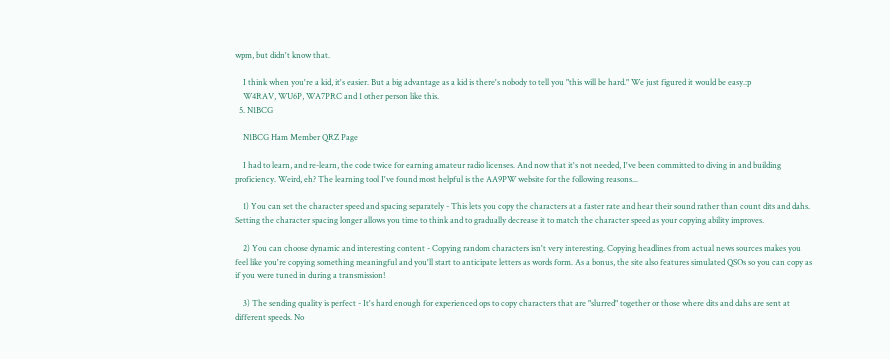wpm, but didn't know that.

    I think when you're a kid, it's easier. But a big advantage as a kid is there's nobody to tell you "this will be hard." We just figured it would be easy.:p
    W4RAV, WU6P, WA7PRC and 1 other person like this.
  5. N1BCG

    N1BCG Ham Member QRZ Page

    I had to learn, and re-learn, the code twice for earning amateur radio licenses. And now that it's not needed, I've been committed to diving in and building proficiency. Weird, eh? The learning tool I've found most helpful is the AA9PW website for the following reasons...

    1) You can set the character speed and spacing separately - This lets you copy the characters at a faster rate and hear their sound rather than count dits and dahs. Setting the character spacing longer allows you time to think and to gradually decrease it to match the character speed as your copying ability improves.

    2) You can choose dynamic and interesting content - Copying random characters isn't very interesting. Copying headlines from actual news sources makes you feel like you're copying something meaningful and you'll start to anticipate letters as words form. As a bonus, the site also features simulated QSOs so you can copy as if you were tuned in during a transmission!

    3) The sending quality is perfect - It's hard enough for experienced ops to copy characters that are "slurred" together or those where dits and dahs are sent at different speeds. No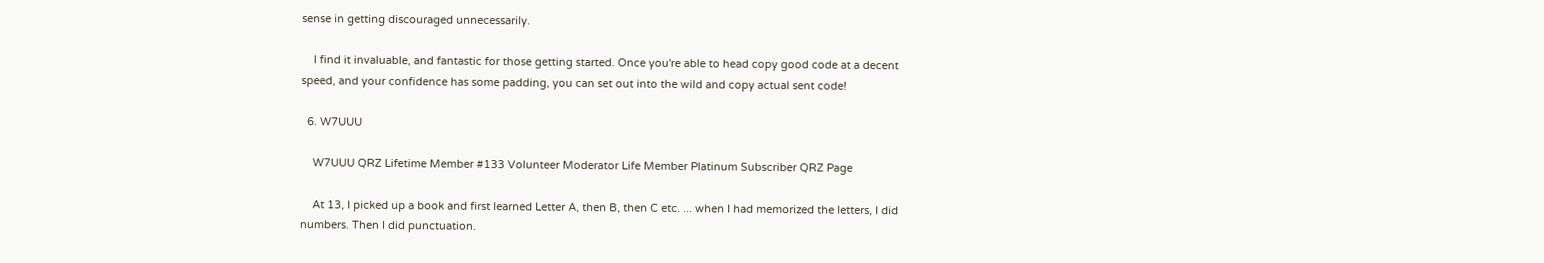sense in getting discouraged unnecessarily.

    I find it invaluable, and fantastic for those getting started. Once you're able to head copy good code at a decent speed, and your confidence has some padding, you can set out into the wild and copy actual sent code!

  6. W7UUU

    W7UUU QRZ Lifetime Member #133 Volunteer Moderator Life Member Platinum Subscriber QRZ Page

    At 13, I picked up a book and first learned Letter A, then B, then C etc. ... when I had memorized the letters, I did numbers. Then I did punctuation.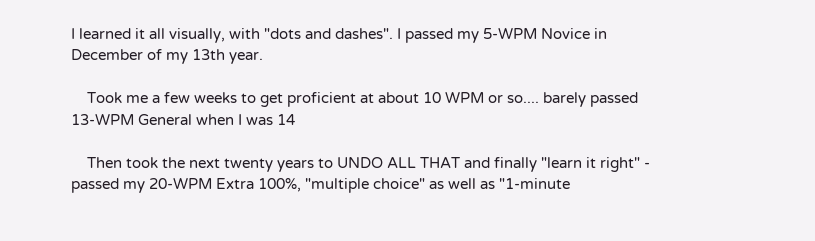I learned it all visually, with "dots and dashes". I passed my 5-WPM Novice in December of my 13th year.

    Took me a few weeks to get proficient at about 10 WPM or so.... barely passed 13-WPM General when I was 14

    Then took the next twenty years to UNDO ALL THAT and finally "learn it right" - passed my 20-WPM Extra 100%, "multiple choice" as well as "1-minute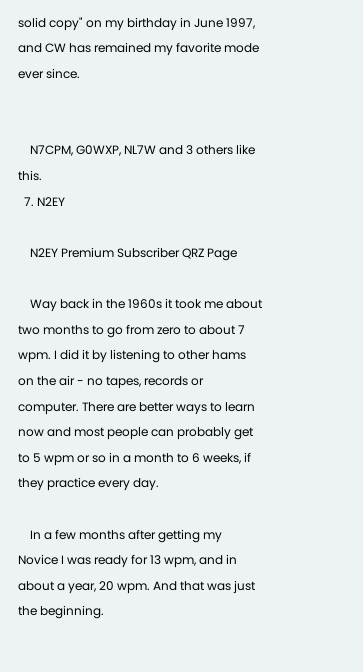solid copy" on my birthday in June 1997, and CW has remained my favorite mode ever since.


    N7CPM, G0WXP, NL7W and 3 others like this.
  7. N2EY

    N2EY Premium Subscriber QRZ Page

    Way back in the 1960s it took me about two months to go from zero to about 7 wpm. I did it by listening to other hams on the air - no tapes, records or computer. There are better ways to learn now and most people can probably get to 5 wpm or so in a month to 6 weeks, if they practice every day.

    In a few months after getting my Novice I was ready for 13 wpm, and in about a year, 20 wpm. And that was just the beginning.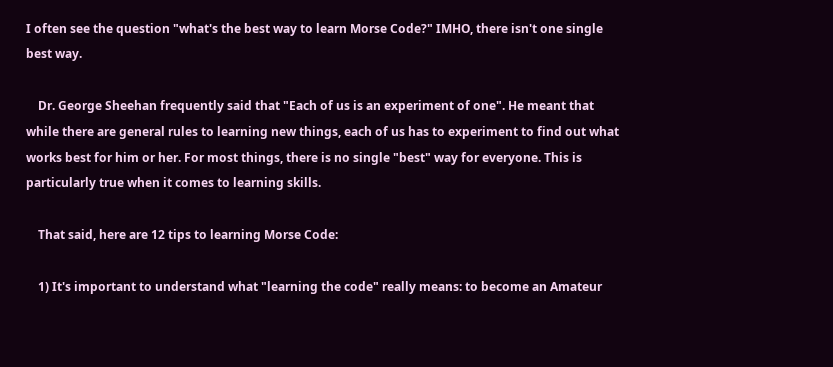I often see the question "what's the best way to learn Morse Code?" IMHO, there isn't one single best way.

    Dr. George Sheehan frequently said that "Each of us is an experiment of one". He meant that while there are general rules to learning new things, each of us has to experiment to find out what works best for him or her. For most things, there is no single "best" way for everyone. This is particularly true when it comes to learning skills.

    That said, here are 12 tips to learning Morse Code:

    1) It's important to understand what "learning the code" really means: to become an Amateur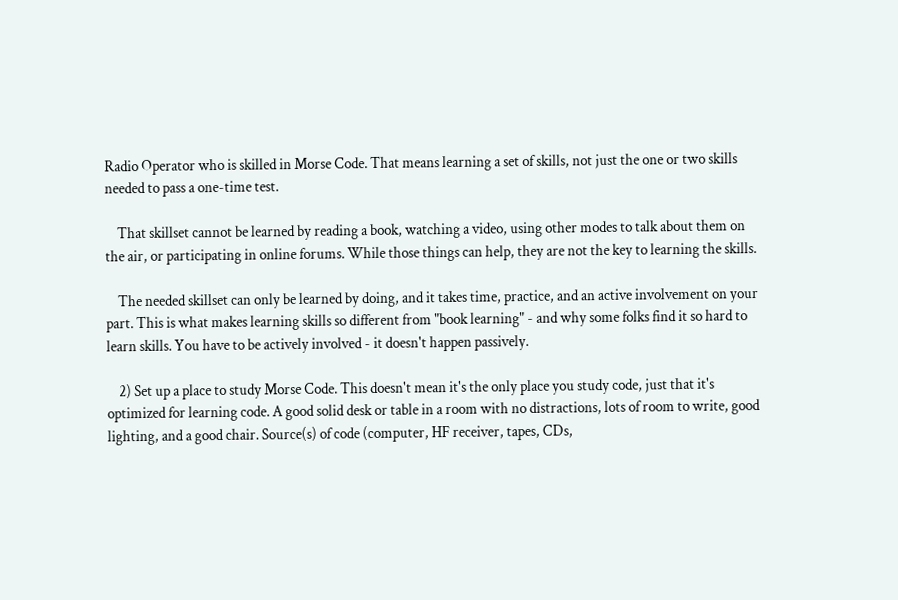Radio Operator who is skilled in Morse Code. That means learning a set of skills, not just the one or two skills needed to pass a one-time test.

    That skillset cannot be learned by reading a book, watching a video, using other modes to talk about them on the air, or participating in online forums. While those things can help, they are not the key to learning the skills.

    The needed skillset can only be learned by doing, and it takes time, practice, and an active involvement on your part. This is what makes learning skills so different from "book learning" - and why some folks find it so hard to learn skills. You have to be actively involved - it doesn't happen passively.

    2) Set up a place to study Morse Code. This doesn't mean it's the only place you study code, just that it's optimized for learning code. A good solid desk or table in a room with no distractions, lots of room to write, good lighting, and a good chair. Source(s) of code (computer, HF receiver, tapes, CDs,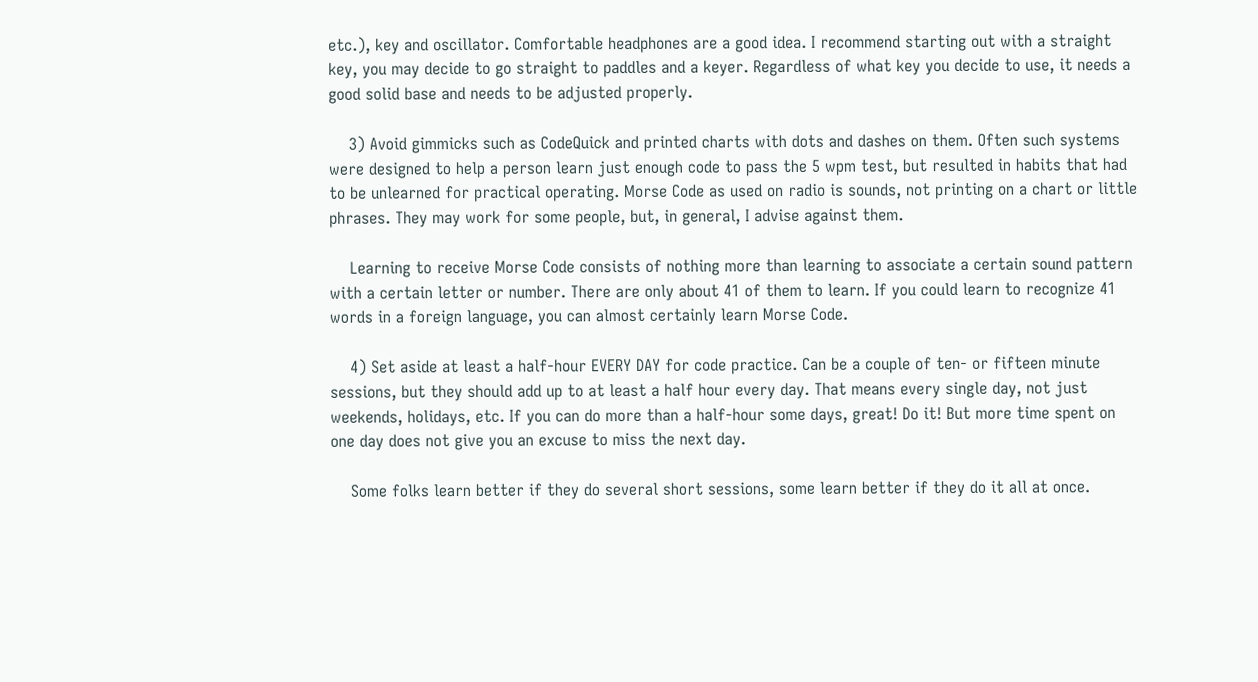etc.), key and oscillator. Comfortable headphones are a good idea. I recommend starting out with a straight key, you may decide to go straight to paddles and a keyer. Regardless of what key you decide to use, it needs a good solid base and needs to be adjusted properly.

    3) Avoid gimmicks such as CodeQuick and printed charts with dots and dashes on them. Often such systems were designed to help a person learn just enough code to pass the 5 wpm test, but resulted in habits that had to be unlearned for practical operating. Morse Code as used on radio is sounds, not printing on a chart or little phrases. They may work for some people, but, in general, I advise against them.

    Learning to receive Morse Code consists of nothing more than learning to associate a certain sound pattern with a certain letter or number. There are only about 41 of them to learn. If you could learn to recognize 41 words in a foreign language, you can almost certainly learn Morse Code.

    4) Set aside at least a half-hour EVERY DAY for code practice. Can be a couple of ten- or fifteen minute sessions, but they should add up to at least a half hour every day. That means every single day, not just weekends, holidays, etc. If you can do more than a half-hour some days, great! Do it! But more time spent on one day does not give you an excuse to miss the next day.

    Some folks learn better if they do several short sessions, some learn better if they do it all at once.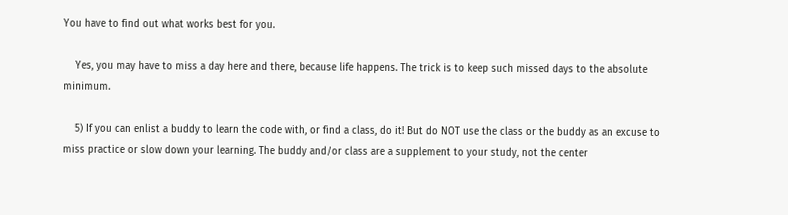You have to find out what works best for you.

    Yes, you may have to miss a day here and there, because life happens. The trick is to keep such missed days to the absolute minimum.

    5) If you can enlist a buddy to learn the code with, or find a class, do it! But do NOT use the class or the buddy as an excuse to miss practice or slow down your learning. The buddy and/or class are a supplement to your study, not the center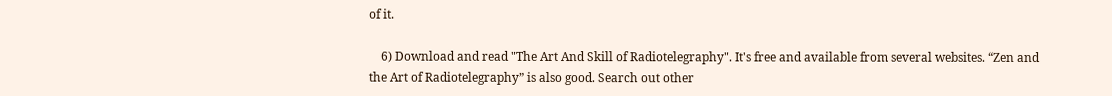of it.

    6) Download and read "The Art And Skill of Radiotelegraphy". It's free and available from several websites. “Zen and the Art of Radiotelegraphy” is also good. Search out other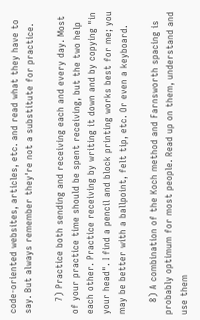code-oriented websites, articles, etc. and read what they have to say. But always remember they're not a substitute for practice.

    7) Practice both sending and receiving each and every day. Most of your practice time should be spent receiving, but the two help each other. Practice receiving by writing it down and by copying "in your head". I find a pencil and block printing works best for me; you may be better with a ballpoint, felt tip, etc. Or even a keyboard.

    8) A combination of the Koch method and Farnsworth spacing is probably optimum for most people. Read up on them, understand and use them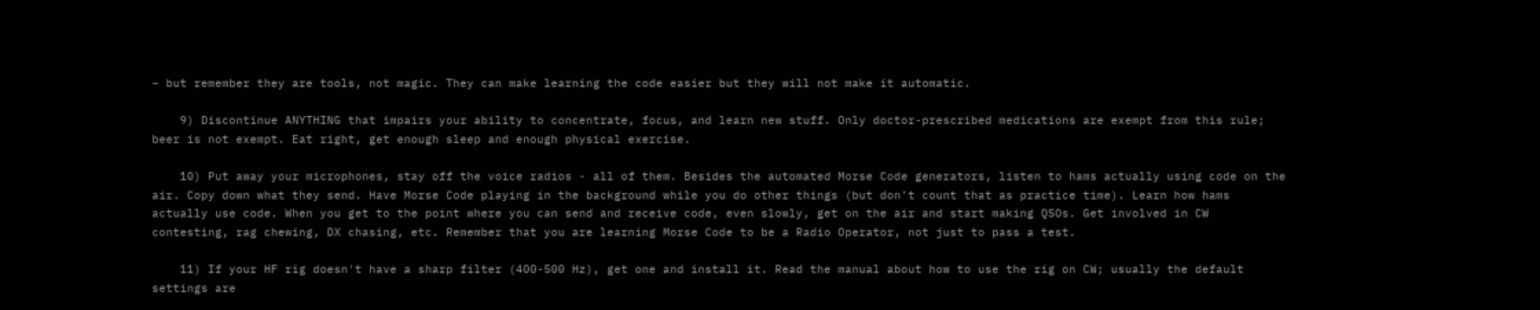– but remember they are tools, not magic. They can make learning the code easier but they will not make it automatic.

    9) Discontinue ANYTHING that impairs your ability to concentrate, focus, and learn new stuff. Only doctor-prescribed medications are exempt from this rule; beer is not exempt. Eat right, get enough sleep and enough physical exercise.

    10) Put away your microphones, stay off the voice radios - all of them. Besides the automated Morse Code generators, listen to hams actually using code on the air. Copy down what they send. Have Morse Code playing in the background while you do other things (but don’t count that as practice time). Learn how hams actually use code. When you get to the point where you can send and receive code, even slowly, get on the air and start making QSOs. Get involved in CW contesting, rag chewing, DX chasing, etc. Remember that you are learning Morse Code to be a Radio Operator, not just to pass a test.

    11) If your HF rig doesn't have a sharp filter (400-500 Hz), get one and install it. Read the manual about how to use the rig on CW; usually the default settings are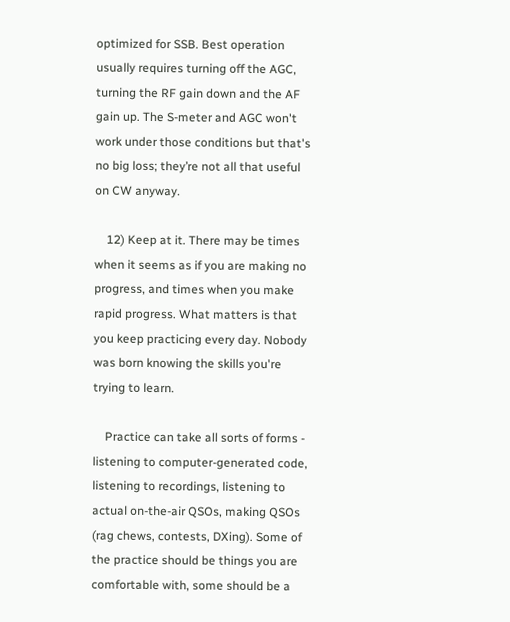optimized for SSB. Best operation usually requires turning off the AGC, turning the RF gain down and the AF gain up. The S-meter and AGC won't work under those conditions but that's no big loss; they’re not all that useful on CW anyway.

    12) Keep at it. There may be times when it seems as if you are making no progress, and times when you make rapid progress. What matters is that you keep practicing every day. Nobody was born knowing the skills you're trying to learn.

    Practice can take all sorts of forms - listening to computer-generated code, listening to recordings, listening to actual on-the-air QSOs, making QSOs (rag chews, contests, DXing). Some of the practice should be things you are comfortable with, some should be a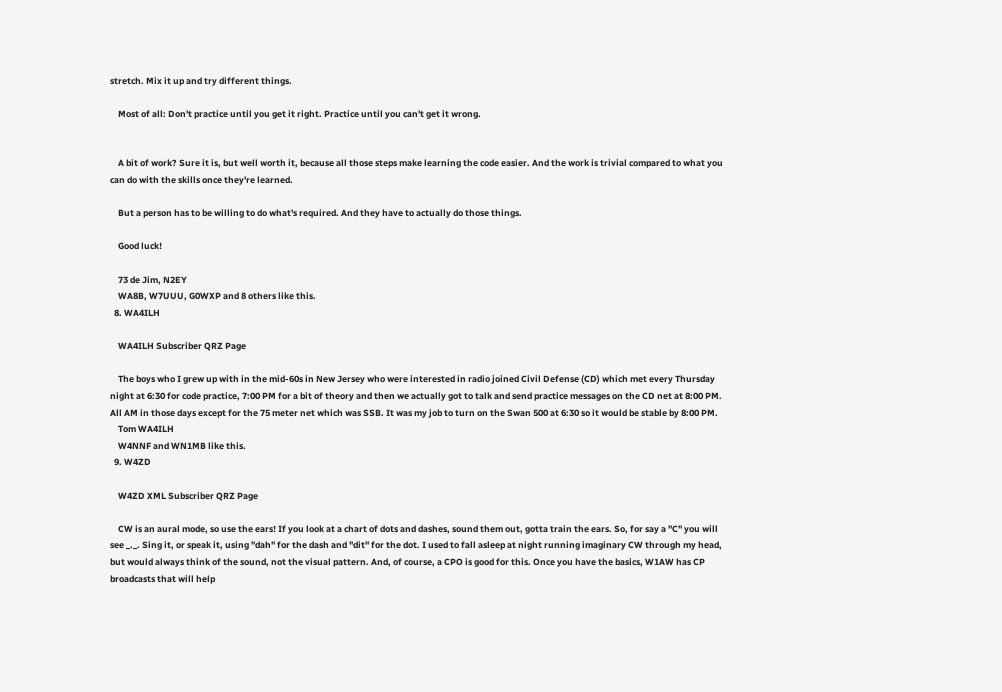stretch. Mix it up and try different things.

    Most of all: Don't practice until you get it right. Practice until you can't get it wrong.


    A bit of work? Sure it is, but well worth it, because all those steps make learning the code easier. And the work is trivial compared to what you can do with the skills once they're learned.

    But a person has to be willing to do what's required. And they have to actually do those things.

    Good luck!

    73 de Jim, N2EY
    WA8B, W7UUU, G0WXP and 8 others like this.
  8. WA4ILH

    WA4ILH Subscriber QRZ Page

    The boys who I grew up with in the mid-60s in New Jersey who were interested in radio joined Civil Defense (CD) which met every Thursday night at 6:30 for code practice, 7:00 PM for a bit of theory and then we actually got to talk and send practice messages on the CD net at 8:00 PM. All AM in those days except for the 75 meter net which was SSB. It was my job to turn on the Swan 500 at 6:30 so it would be stable by 8:00 PM.
    Tom WA4ILH
    W4NNF and WN1MB like this.
  9. W4ZD

    W4ZD XML Subscriber QRZ Page

    CW is an aural mode, so use the ears! If you look at a chart of dots and dashes, sound them out, gotta train the ears. So, for say a "C" you will see _._. Sing it, or speak it, using "dah" for the dash and "dit" for the dot. I used to fall asleep at night running imaginary CW through my head, but would always think of the sound, not the visual pattern. And, of course, a CPO is good for this. Once you have the basics, W1AW has CP broadcasts that will help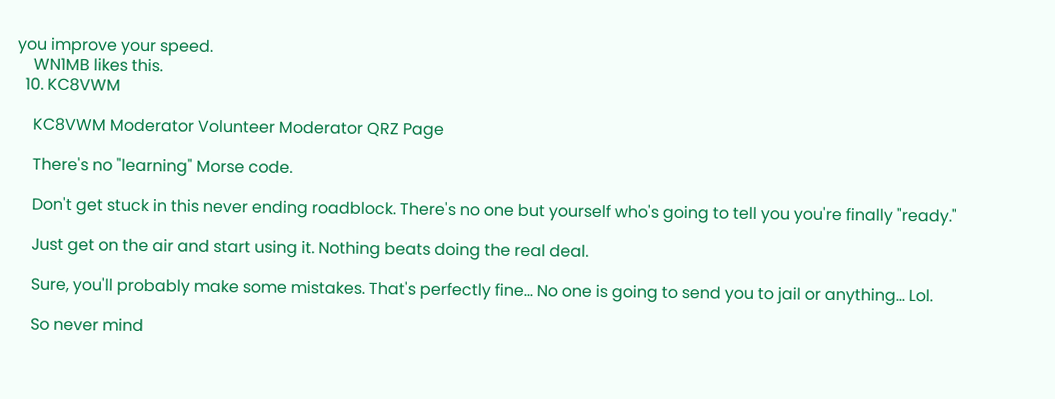you improve your speed.
    WN1MB likes this.
  10. KC8VWM

    KC8VWM Moderator Volunteer Moderator QRZ Page

    There's no "learning" Morse code.

    Don't get stuck in this never ending roadblock. There's no one but yourself who's going to tell you you're finally "ready."

    Just get on the air and start using it. Nothing beats doing the real deal.

    Sure, you'll probably make some mistakes. That's perfectly fine... No one is going to send you to jail or anything... Lol.

    So never mind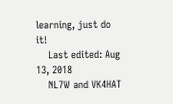learning, just do it!
    Last edited: Aug 13, 2018
    NL7W and VK4HAT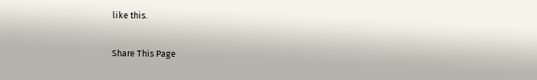like this.

Share This Page